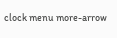clock menu more-arrow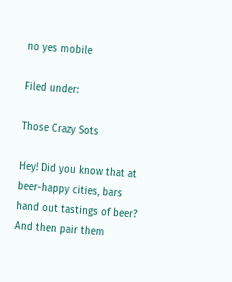no yes mobile

Filed under:

Those Crazy Sots

Hey! Did you know that at beer-happy cities, bars hand out tastings of beer? And then pair them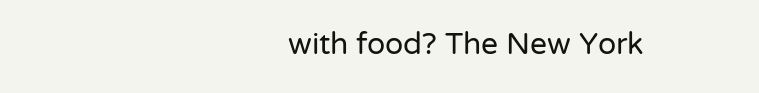with food? The New York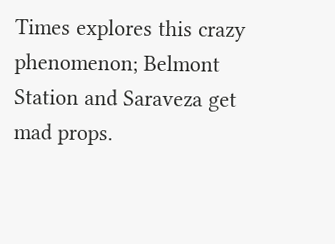Times explores this crazy phenomenon; Belmont Station and Saraveza get mad props.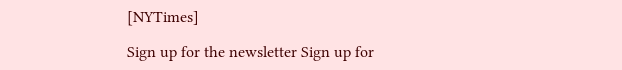[NYTimes]

Sign up for the newsletter Sign up for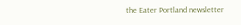the Eater Portland newsletter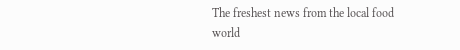The freshest news from the local food world